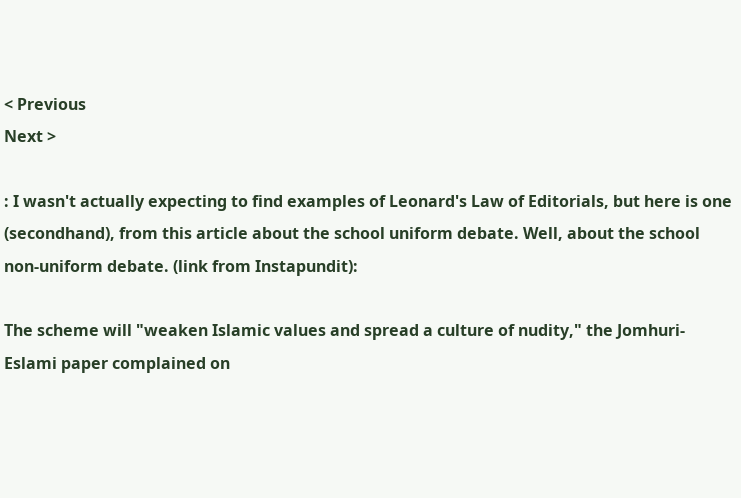< Previous
Next >

: I wasn't actually expecting to find examples of Leonard's Law of Editorials, but here is one (secondhand), from this article about the school uniform debate. Well, about the school non-uniform debate. (link from Instapundit):

The scheme will "weaken Islamic values and spread a culture of nudity," the Jomhuri-Eslami paper complained on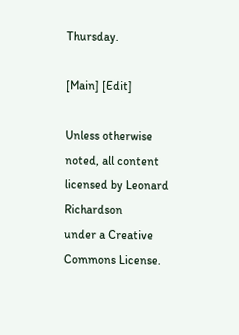Thursday.

[Main] [Edit]

Unless otherwise noted, all content licensed by Leonard Richardson
under a Creative Commons License.